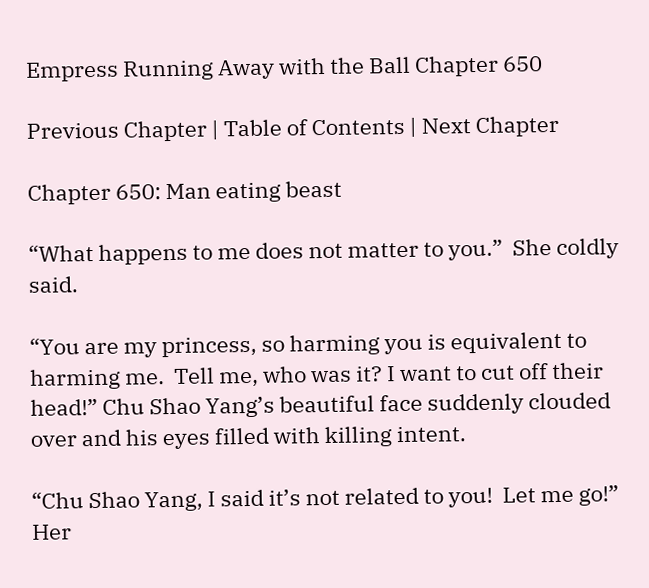Empress Running Away with the Ball Chapter 650

Previous Chapter | Table of Contents | Next Chapter

Chapter 650: Man eating beast

“What happens to me does not matter to you.”  She coldly said.

“You are my princess, so harming you is equivalent to harming me.  Tell me, who was it? I want to cut off their head!” Chu Shao Yang’s beautiful face suddenly clouded over and his eyes filled with killing intent.

“Chu Shao Yang, I said it’s not related to you!  Let me go!” Her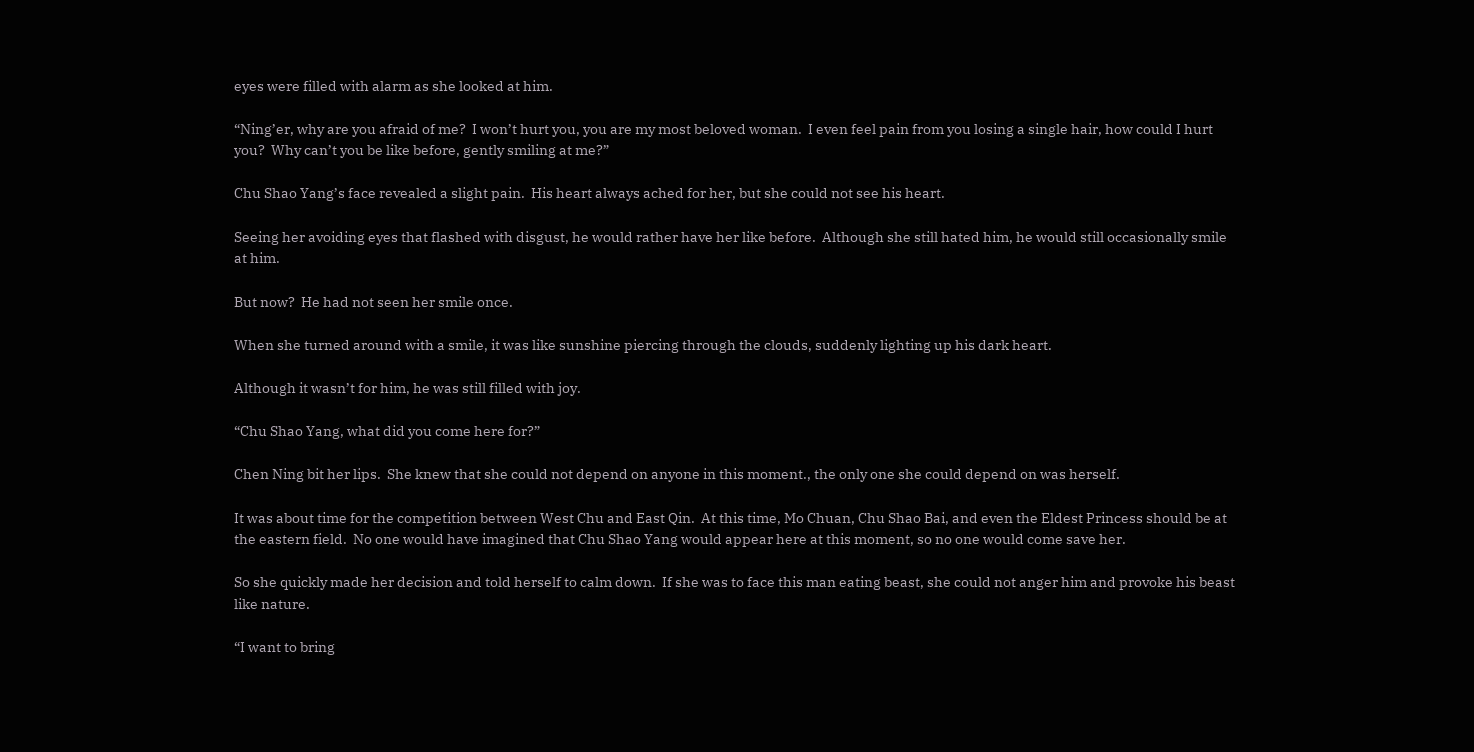eyes were filled with alarm as she looked at him.

“Ning’er, why are you afraid of me?  I won’t hurt you, you are my most beloved woman.  I even feel pain from you losing a single hair, how could I hurt you?  Why can’t you be like before, gently smiling at me?”

Chu Shao Yang’s face revealed a slight pain.  His heart always ached for her, but she could not see his heart.

Seeing her avoiding eyes that flashed with disgust, he would rather have her like before.  Although she still hated him, he would still occasionally smile at him.

But now?  He had not seen her smile once.

When she turned around with a smile, it was like sunshine piercing through the clouds, suddenly lighting up his dark heart.

Although it wasn’t for him, he was still filled with joy.

“Chu Shao Yang, what did you come here for?”

Chen Ning bit her lips.  She knew that she could not depend on anyone in this moment., the only one she could depend on was herself.

It was about time for the competition between West Chu and East Qin.  At this time, Mo Chuan, Chu Shao Bai, and even the Eldest Princess should be at the eastern field.  No one would have imagined that Chu Shao Yang would appear here at this moment, so no one would come save her.

So she quickly made her decision and told herself to calm down.  If she was to face this man eating beast, she could not anger him and provoke his beast like nature.

“I want to bring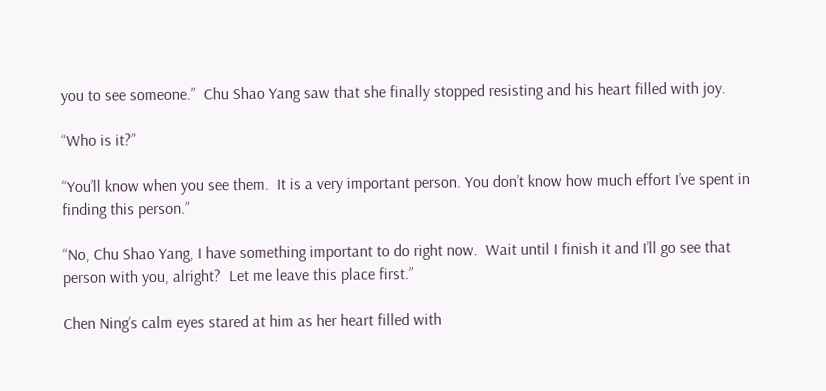you to see someone.”  Chu Shao Yang saw that she finally stopped resisting and his heart filled with joy.

“Who is it?”

“You’ll know when you see them.  It is a very important person. You don’t know how much effort I’ve spent in finding this person.”

“No, Chu Shao Yang, I have something important to do right now.  Wait until I finish it and I’ll go see that person with you, alright?  Let me leave this place first.”

Chen Ning’s calm eyes stared at him as her heart filled with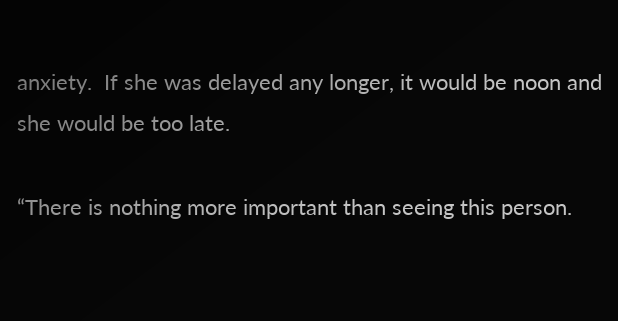anxiety.  If she was delayed any longer, it would be noon and she would be too late.

“There is nothing more important than seeing this person.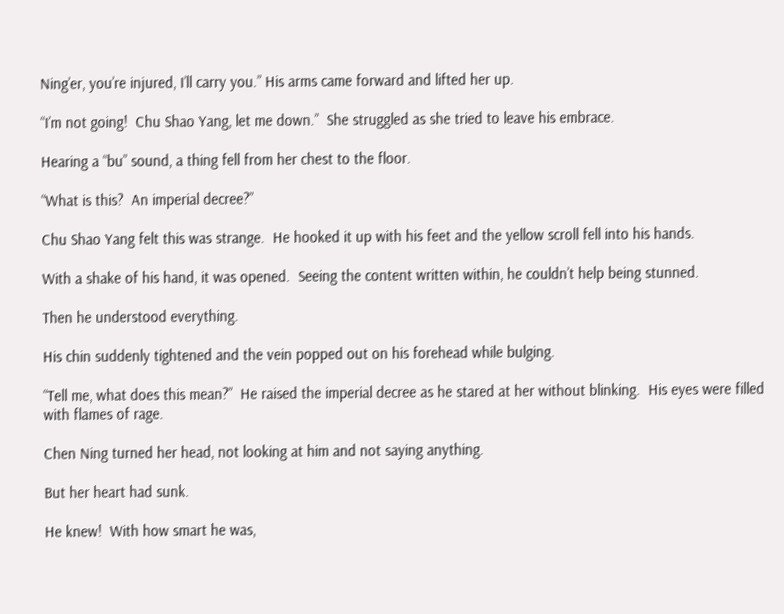Ning’er, you’re injured, I’ll carry you.” His arms came forward and lifted her up.

“I’m not going!  Chu Shao Yang, let me down.”  She struggled as she tried to leave his embrace.

Hearing a “bu” sound, a thing fell from her chest to the floor.

“What is this?  An imperial decree?”

Chu Shao Yang felt this was strange.  He hooked it up with his feet and the yellow scroll fell into his hands.

With a shake of his hand, it was opened.  Seeing the content written within, he couldn’t help being stunned.

Then he understood everything.

His chin suddenly tightened and the vein popped out on his forehead while bulging.

“Tell me, what does this mean?”  He raised the imperial decree as he stared at her without blinking.  His eyes were filled with flames of rage.

Chen Ning turned her head, not looking at him and not saying anything.

But her heart had sunk.

He knew!  With how smart he was,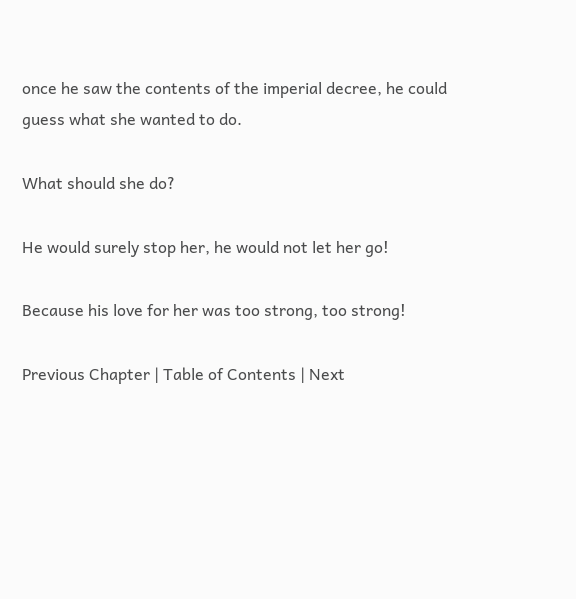once he saw the contents of the imperial decree, he could guess what she wanted to do.

What should she do?

He would surely stop her, he would not let her go!

Because his love for her was too strong, too strong!

Previous Chapter | Table of Contents | Next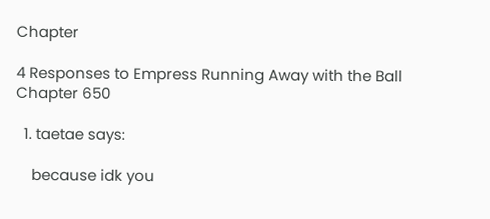Chapter

4 Responses to Empress Running Away with the Ball Chapter 650

  1. taetae says:

    because idk you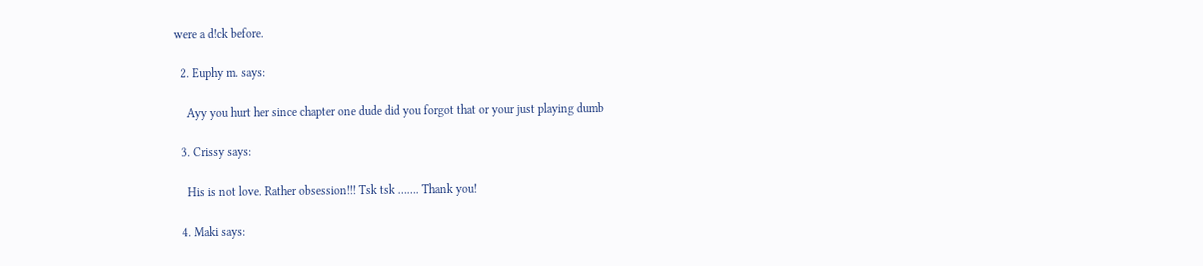were a d!ck before.

  2. Euphy m. says:

    Ayy you hurt her since chapter one dude did you forgot that or your just playing dumb

  3. Crissy says:

    His is not love. Rather obsession!!! Tsk tsk ……. Thank you!

  4. Maki says: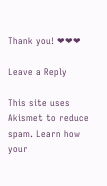Thank you! ❤❤❤

Leave a Reply

This site uses Akismet to reduce spam. Learn how your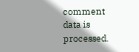comment data is processed.